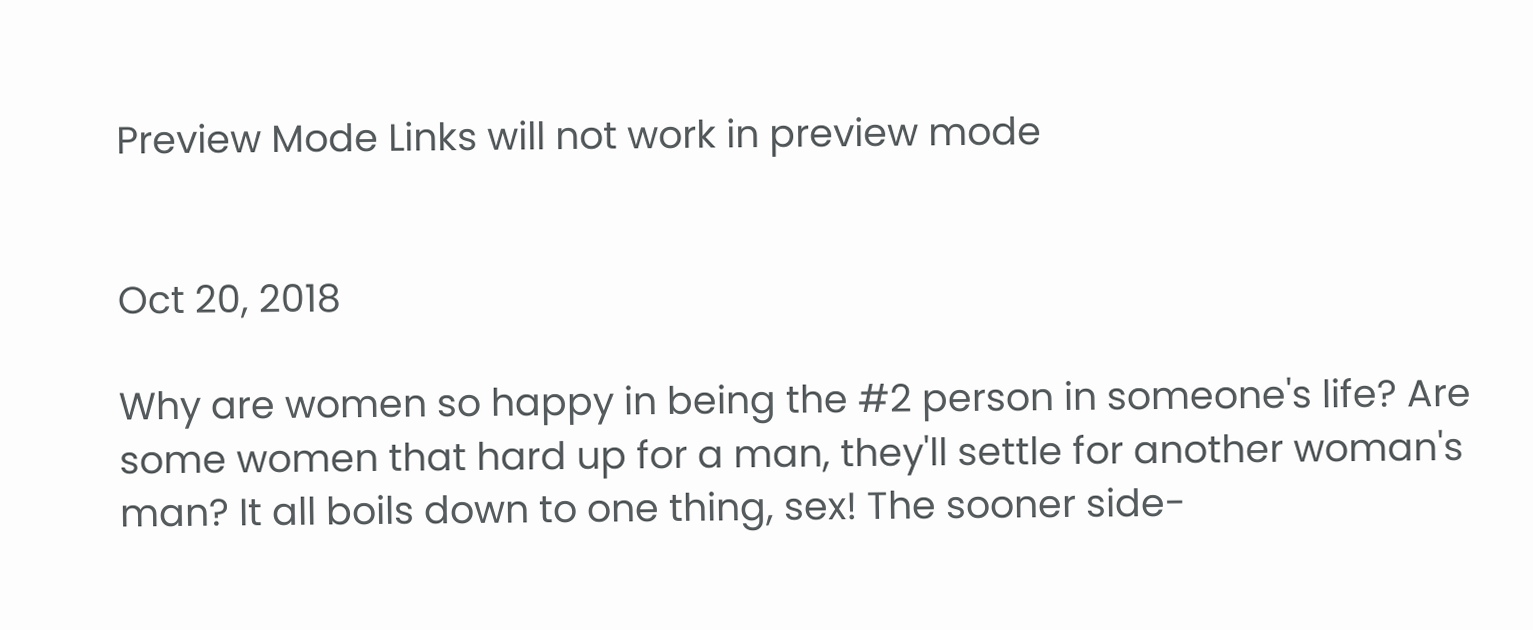Preview Mode Links will not work in preview mode


Oct 20, 2018

Why are women so happy in being the #2 person in someone's life? Are some women that hard up for a man, they'll settle for another woman's man? It all boils down to one thing, sex! The sooner side-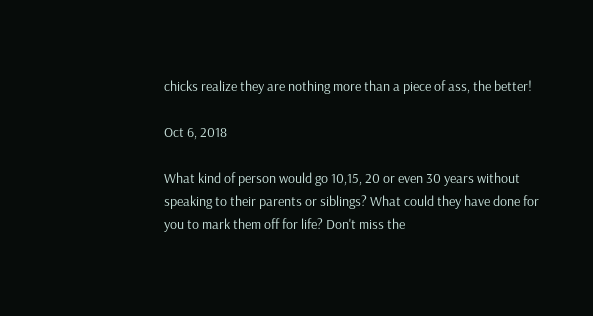chicks realize they are nothing more than a piece of ass, the better!

Oct 6, 2018

What kind of person would go 10,15, 20 or even 30 years without speaking to their parents or siblings? What could they have done for you to mark them off for life? Don't miss the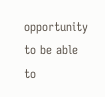opportunity to be able to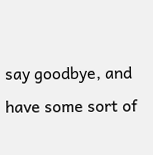say goodbye, and have some sort of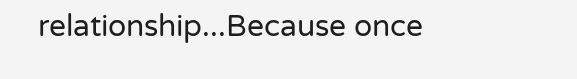relationship...Because once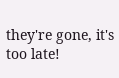they're gone, it's too late!